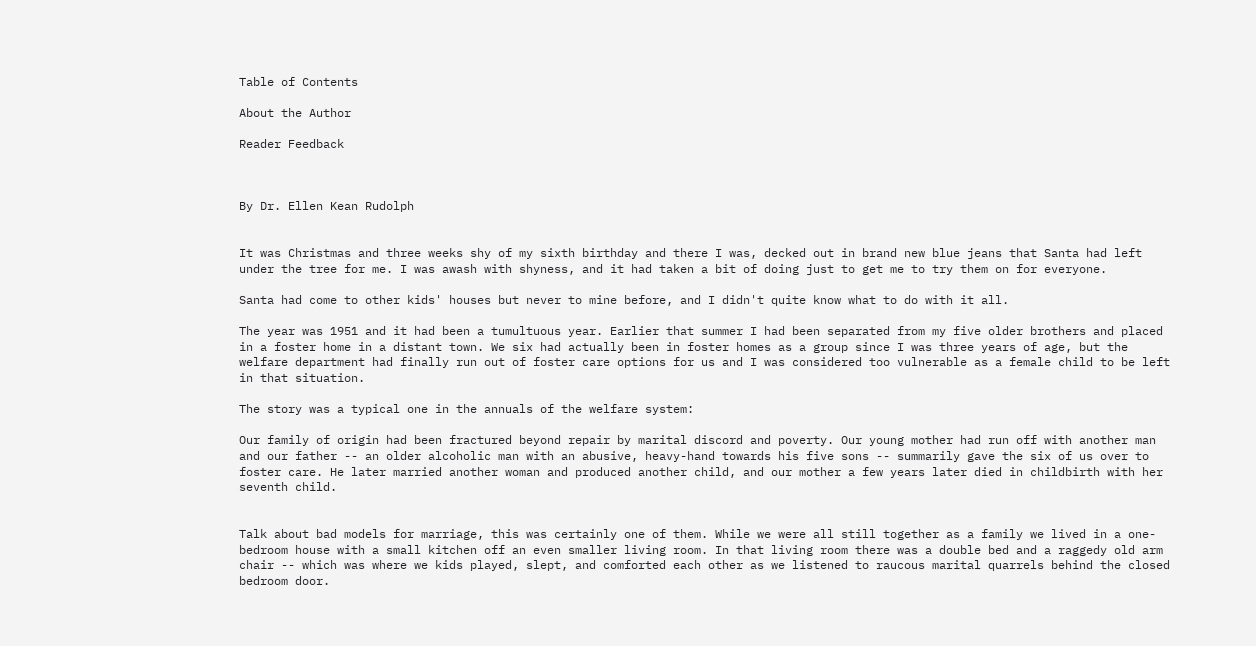Table of Contents

About the Author

Reader Feedback



By Dr. Ellen Kean Rudolph


It was Christmas and three weeks shy of my sixth birthday and there I was, decked out in brand new blue jeans that Santa had left under the tree for me. I was awash with shyness, and it had taken a bit of doing just to get me to try them on for everyone.

Santa had come to other kids' houses but never to mine before, and I didn't quite know what to do with it all.

The year was 1951 and it had been a tumultuous year. Earlier that summer I had been separated from my five older brothers and placed in a foster home in a distant town. We six had actually been in foster homes as a group since I was three years of age, but the welfare department had finally run out of foster care options for us and I was considered too vulnerable as a female child to be left in that situation.

The story was a typical one in the annuals of the welfare system:

Our family of origin had been fractured beyond repair by marital discord and poverty. Our young mother had run off with another man and our father -- an older alcoholic man with an abusive, heavy-hand towards his five sons -- summarily gave the six of us over to foster care. He later married another woman and produced another child, and our mother a few years later died in childbirth with her seventh child.


Talk about bad models for marriage, this was certainly one of them. While we were all still together as a family we lived in a one-bedroom house with a small kitchen off an even smaller living room. In that living room there was a double bed and a raggedy old arm chair -- which was where we kids played, slept, and comforted each other as we listened to raucous marital quarrels behind the closed bedroom door.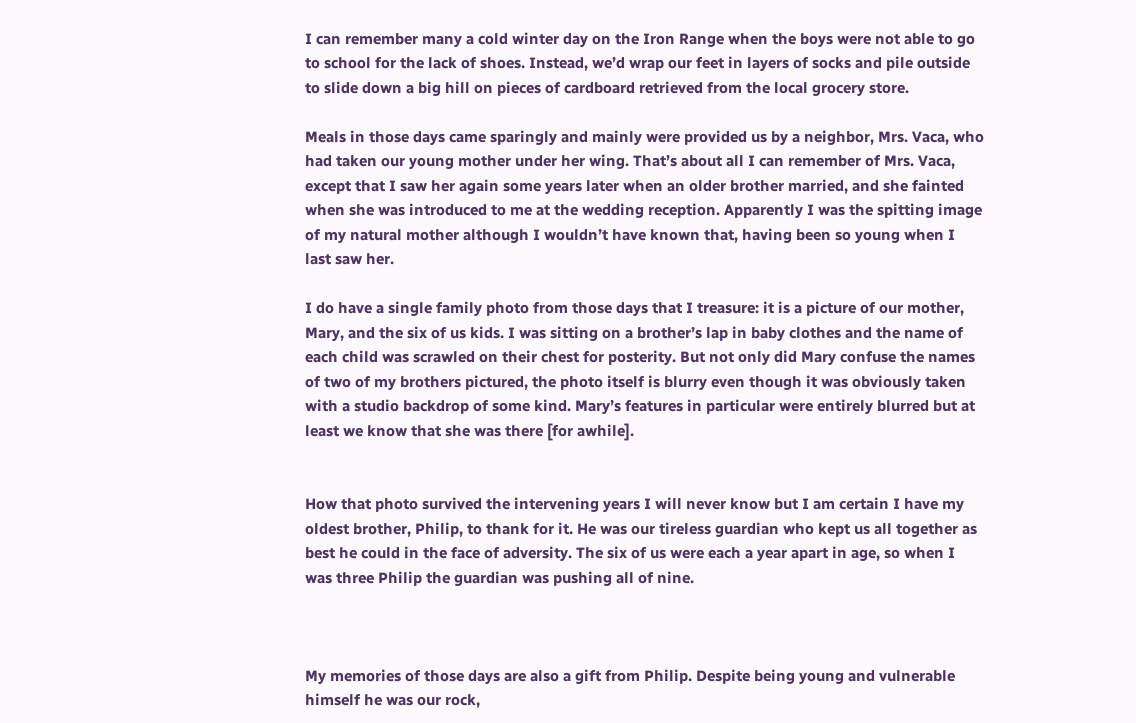I can remember many a cold winter day on the Iron Range when the boys were not able to go to school for the lack of shoes. Instead, we’d wrap our feet in layers of socks and pile outside to slide down a big hill on pieces of cardboard retrieved from the local grocery store.

Meals in those days came sparingly and mainly were provided us by a neighbor, Mrs. Vaca, who had taken our young mother under her wing. That’s about all I can remember of Mrs. Vaca, except that I saw her again some years later when an older brother married, and she fainted when she was introduced to me at the wedding reception. Apparently I was the spitting image of my natural mother although I wouldn’t have known that, having been so young when I last saw her.

I do have a single family photo from those days that I treasure: it is a picture of our mother, Mary, and the six of us kids. I was sitting on a brother’s lap in baby clothes and the name of each child was scrawled on their chest for posterity. But not only did Mary confuse the names of two of my brothers pictured, the photo itself is blurry even though it was obviously taken with a studio backdrop of some kind. Mary’s features in particular were entirely blurred but at least we know that she was there [for awhile].


How that photo survived the intervening years I will never know but I am certain I have my oldest brother, Philip, to thank for it. He was our tireless guardian who kept us all together as best he could in the face of adversity. The six of us were each a year apart in age, so when I was three Philip the guardian was pushing all of nine.



My memories of those days are also a gift from Philip. Despite being young and vulnerable himself he was our rock,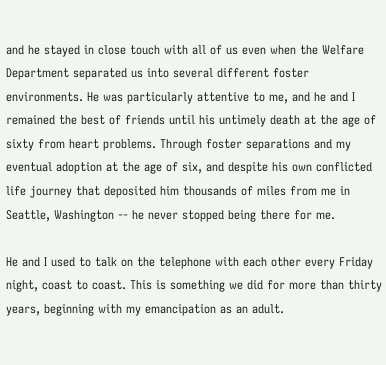and he stayed in close touch with all of us even when the Welfare Department separated us into several different foster environments. He was particularly attentive to me, and he and I remained the best of friends until his untimely death at the age of sixty from heart problems. Through foster separations and my eventual adoption at the age of six, and despite his own conflicted life journey that deposited him thousands of miles from me in Seattle, Washington -- he never stopped being there for me.

He and I used to talk on the telephone with each other every Friday night, coast to coast. This is something we did for more than thirty years, beginning with my emancipation as an adult.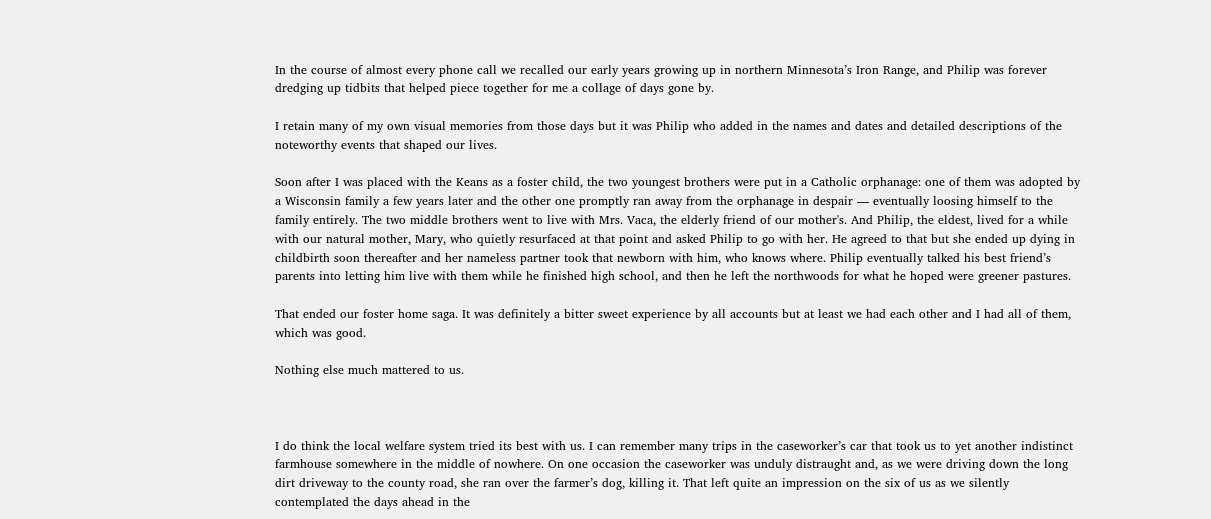In the course of almost every phone call we recalled our early years growing up in northern Minnesota’s Iron Range, and Philip was forever dredging up tidbits that helped piece together for me a collage of days gone by.

I retain many of my own visual memories from those days but it was Philip who added in the names and dates and detailed descriptions of the noteworthy events that shaped our lives.

Soon after I was placed with the Keans as a foster child, the two youngest brothers were put in a Catholic orphanage: one of them was adopted by a Wisconsin family a few years later and the other one promptly ran away from the orphanage in despair — eventually loosing himself to the family entirely. The two middle brothers went to live with Mrs. Vaca, the elderly friend of our mother's. And Philip, the eldest, lived for a while with our natural mother, Mary, who quietly resurfaced at that point and asked Philip to go with her. He agreed to that but she ended up dying in childbirth soon thereafter and her nameless partner took that newborn with him, who knows where. Philip eventually talked his best friend’s parents into letting him live with them while he finished high school, and then he left the northwoods for what he hoped were greener pastures.

That ended our foster home saga. It was definitely a bitter sweet experience by all accounts but at least we had each other and I had all of them, which was good.

Nothing else much mattered to us.



I do think the local welfare system tried its best with us. I can remember many trips in the caseworker’s car that took us to yet another indistinct farmhouse somewhere in the middle of nowhere. On one occasion the caseworker was unduly distraught and, as we were driving down the long dirt driveway to the county road, she ran over the farmer’s dog, killing it. That left quite an impression on the six of us as we silently contemplated the days ahead in the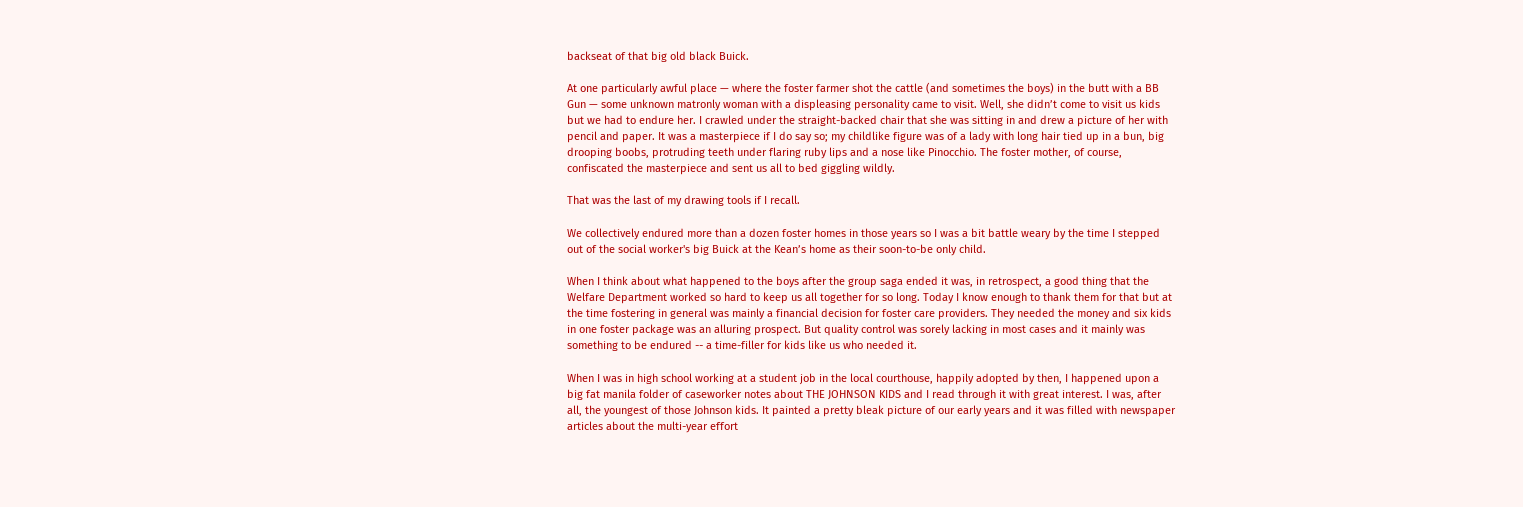backseat of that big old black Buick.

At one particularly awful place — where the foster farmer shot the cattle (and sometimes the boys) in the butt with a BB Gun — some unknown matronly woman with a displeasing personality came to visit. Well, she didn’t come to visit us kids but we had to endure her. I crawled under the straight-backed chair that she was sitting in and drew a picture of her with pencil and paper. It was a masterpiece if I do say so; my childlike figure was of a lady with long hair tied up in a bun, big drooping boobs, protruding teeth under flaring ruby lips and a nose like Pinocchio. The foster mother, of course, confiscated the masterpiece and sent us all to bed giggling wildly.

That was the last of my drawing tools if I recall.

We collectively endured more than a dozen foster homes in those years so I was a bit battle weary by the time I stepped out of the social worker's big Buick at the Kean’s home as their soon-to-be only child.

When I think about what happened to the boys after the group saga ended it was, in retrospect, a good thing that the Welfare Department worked so hard to keep us all together for so long. Today I know enough to thank them for that but at the time fostering in general was mainly a financial decision for foster care providers. They needed the money and six kids in one foster package was an alluring prospect. But quality control was sorely lacking in most cases and it mainly was something to be endured -- a time-filler for kids like us who needed it.

When I was in high school working at a student job in the local courthouse, happily adopted by then, I happened upon a big fat manila folder of caseworker notes about THE JOHNSON KIDS and I read through it with great interest. I was, after all, the youngest of those Johnson kids. It painted a pretty bleak picture of our early years and it was filled with newspaper articles about the multi-year effort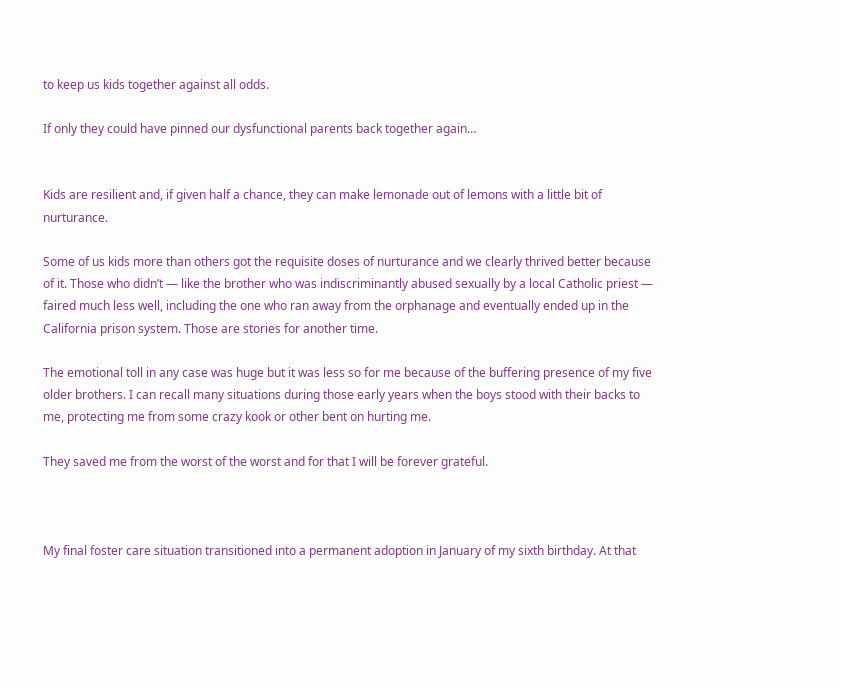to keep us kids together against all odds.

If only they could have pinned our dysfunctional parents back together again…


Kids are resilient and, if given half a chance, they can make lemonade out of lemons with a little bit of nurturance.

Some of us kids more than others got the requisite doses of nurturance and we clearly thrived better because of it. Those who didn’t — like the brother who was indiscriminantly abused sexually by a local Catholic priest — faired much less well, including the one who ran away from the orphanage and eventually ended up in the California prison system. Those are stories for another time.

The emotional toll in any case was huge but it was less so for me because of the buffering presence of my five older brothers. I can recall many situations during those early years when the boys stood with their backs to me, protecting me from some crazy kook or other bent on hurting me.

They saved me from the worst of the worst and for that I will be forever grateful.



My final foster care situation transitioned into a permanent adoption in January of my sixth birthday. At that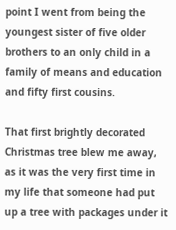point I went from being the youngest sister of five older brothers to an only child in a family of means and education and fifty first cousins.

That first brightly decorated Christmas tree blew me away, as it was the very first time in my life that someone had put up a tree with packages under it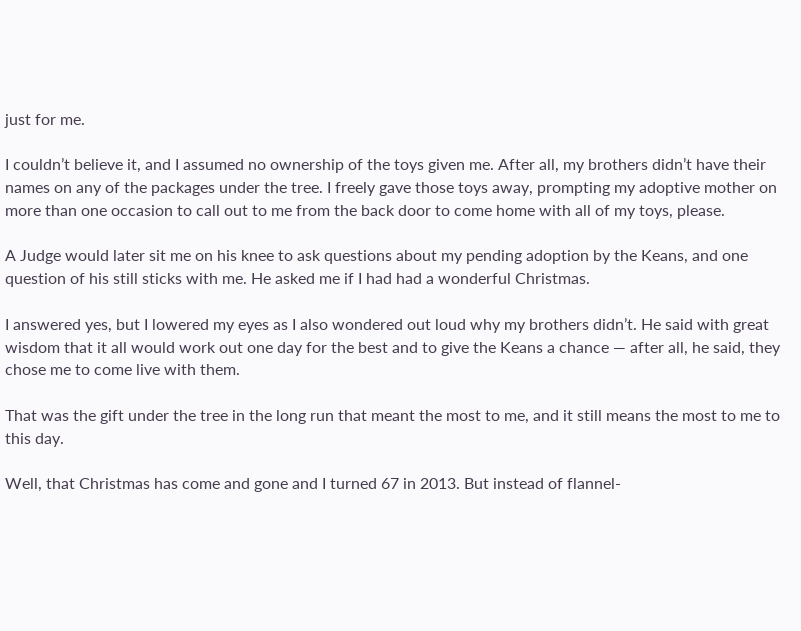just for me.

I couldn’t believe it, and I assumed no ownership of the toys given me. After all, my brothers didn’t have their names on any of the packages under the tree. I freely gave those toys away, prompting my adoptive mother on more than one occasion to call out to me from the back door to come home with all of my toys, please.

A Judge would later sit me on his knee to ask questions about my pending adoption by the Keans, and one question of his still sticks with me. He asked me if I had had a wonderful Christmas.

I answered yes, but I lowered my eyes as I also wondered out loud why my brothers didn’t. He said with great wisdom that it all would work out one day for the best and to give the Keans a chance — after all, he said, they chose me to come live with them.

That was the gift under the tree in the long run that meant the most to me, and it still means the most to me to this day.

Well, that Christmas has come and gone and I turned 67 in 2013. But instead of flannel-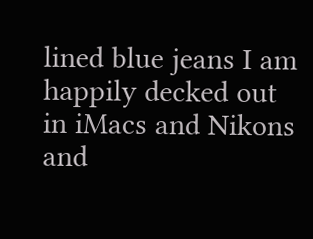lined blue jeans I am happily decked out in iMacs and Nikons and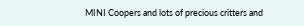MINI Coopers and lots of precious critters and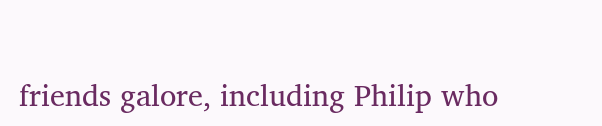friends galore, including Philip who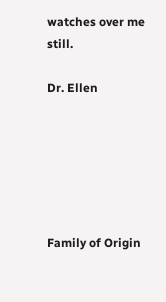watches over me still.

Dr. Ellen






Family of Origin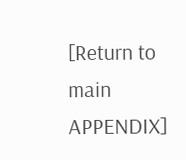[Return to main APPENDIX]